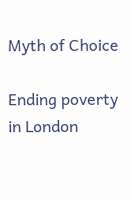Myth of Choice

Ending poverty in London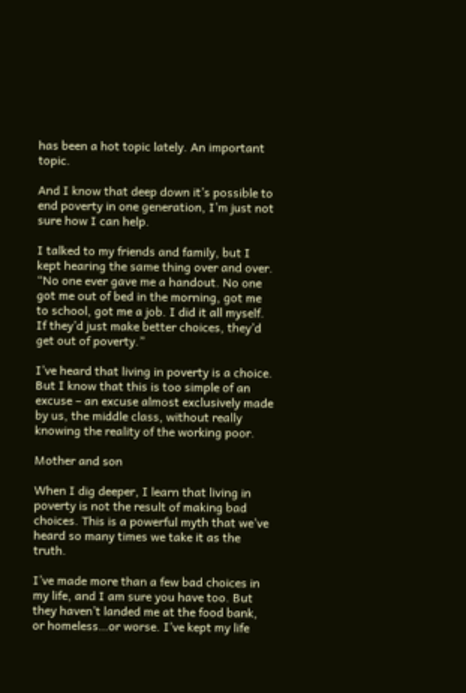has been a hot topic lately. An important topic.

And I know that deep down it’s possible to end poverty in one generation, I’m just not sure how I can help.

I talked to my friends and family, but I kept hearing the same thing over and over. “No one ever gave me a handout. No one got me out of bed in the morning, got me to school, got me a job. I did it all myself. If they’d just make better choices, they’d get out of poverty.”

I’ve heard that living in poverty is a choice. But I know that this is too simple of an excuse – an excuse almost exclusively made by us, the middle class, without really knowing the reality of the working poor.

Mother and son

When I dig deeper, I learn that living in poverty is not the result of making bad choices. This is a powerful myth that we’ve heard so many times we take it as the truth.

I’ve made more than a few bad choices in my life, and I am sure you have too. But they haven’t landed me at the food bank, or homeless…or worse. I’ve kept my life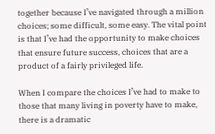together because I’ve navigated through a million choices; some difficult, some easy. The vital point is that I’ve had the opportunity to make choices that ensure future success, choices that are a product of a fairly privileged life.

When I compare the choices I’ve had to make to those that many living in poverty have to make, there is a dramatic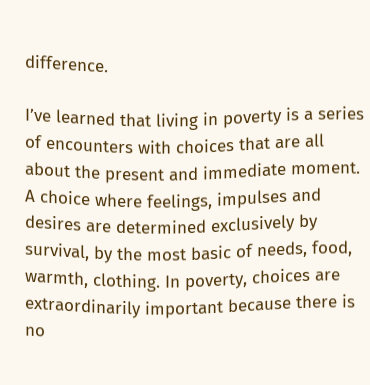difference.

I’ve learned that living in poverty is a series of encounters with choices that are all about the present and immediate moment. A choice where feelings, impulses and desires are determined exclusively by survival, by the most basic of needs, food, warmth, clothing. In poverty, choices are extraordinarily important because there is no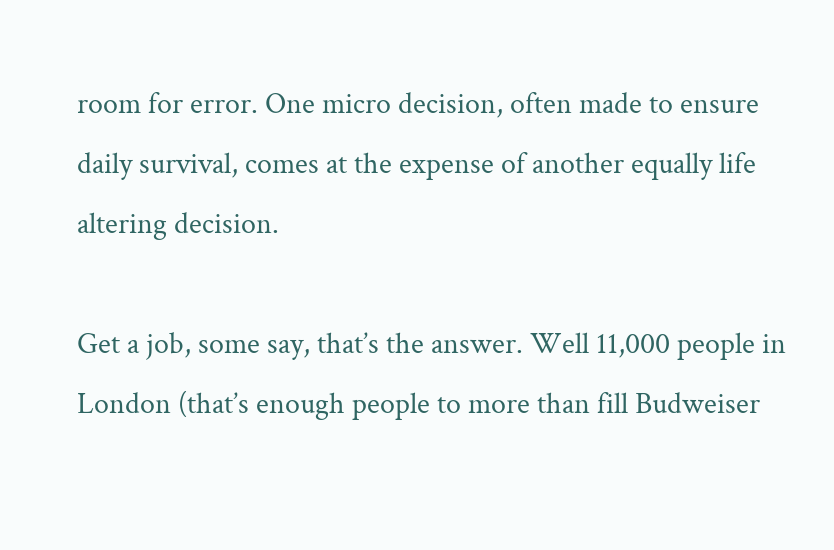room for error. One micro decision, often made to ensure daily survival, comes at the expense of another equally life altering decision.

Get a job, some say, that’s the answer. Well 11,000 people in London (that’s enough people to more than fill Budweiser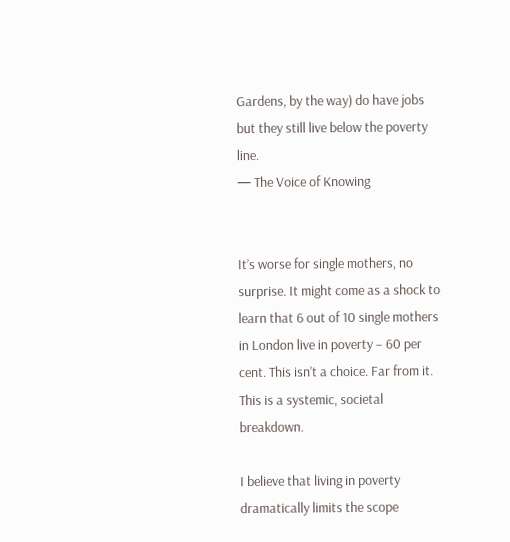Gardens, by the way) do have jobs but they still live below the poverty line.
— The Voice of Knowing


It’s worse for single mothers, no surprise. It might come as a shock to learn that 6 out of 10 single mothers in London live in poverty – 60 per cent. This isn’t a choice. Far from it. This is a systemic, societal breakdown.

I believe that living in poverty dramatically limits the scope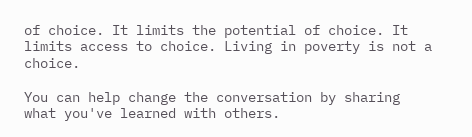of choice. It limits the potential of choice. It limits access to choice. Living in poverty is not a choice.

You can help change the conversation by sharing what you've learned with others.